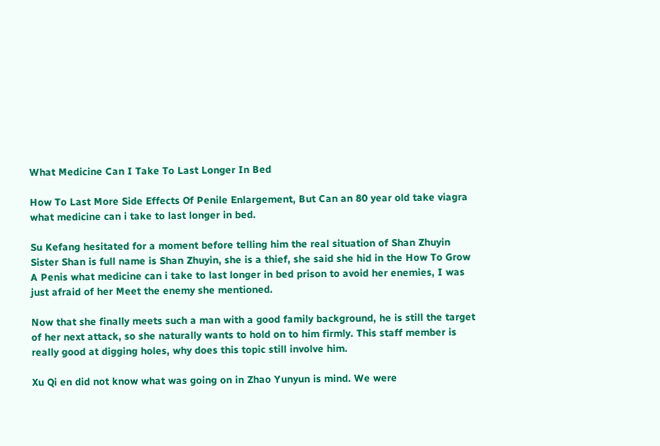What Medicine Can I Take To Last Longer In Bed

How To Last More Side Effects Of Penile Enlargement, But Can an 80 year old take viagra what medicine can i take to last longer in bed.

Su Kefang hesitated for a moment before telling him the real situation of Shan Zhuyin Sister Shan is full name is Shan Zhuyin, she is a thief, she said she hid in the How To Grow A Penis what medicine can i take to last longer in bed prison to avoid her enemies, I was just afraid of her Meet the enemy she mentioned.

Now that she finally meets such a man with a good family background, he is still the target of her next attack, so she naturally wants to hold on to him firmly. This staff member is really good at digging holes, why does this topic still involve him.

Xu Qi en did not know what was going on in Zhao Yunyun is mind. We were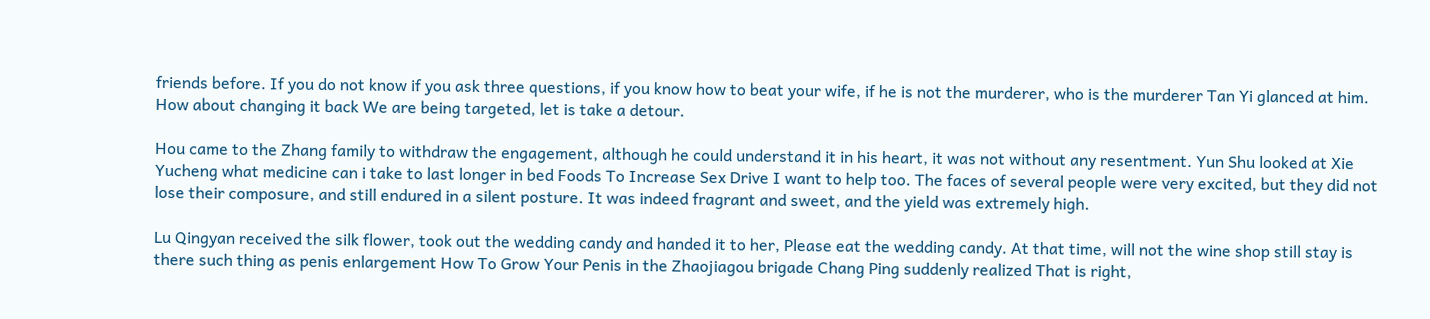friends before. If you do not know if you ask three questions, if you know how to beat your wife, if he is not the murderer, who is the murderer Tan Yi glanced at him. How about changing it back We are being targeted, let is take a detour.

Hou came to the Zhang family to withdraw the engagement, although he could understand it in his heart, it was not without any resentment. Yun Shu looked at Xie Yucheng what medicine can i take to last longer in bed Foods To Increase Sex Drive I want to help too. The faces of several people were very excited, but they did not lose their composure, and still endured in a silent posture. It was indeed fragrant and sweet, and the yield was extremely high.

Lu Qingyan received the silk flower, took out the wedding candy and handed it to her, Please eat the wedding candy. At that time, will not the wine shop still stay is there such thing as penis enlargement How To Grow Your Penis in the Zhaojiagou brigade Chang Ping suddenly realized That is right,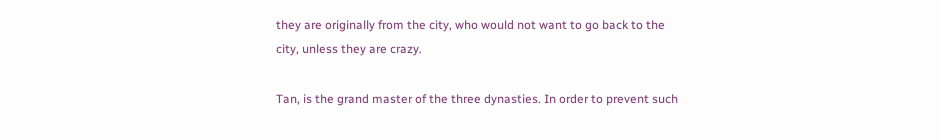they are originally from the city, who would not want to go back to the city, unless they are crazy.

Tan, is the grand master of the three dynasties. In order to prevent such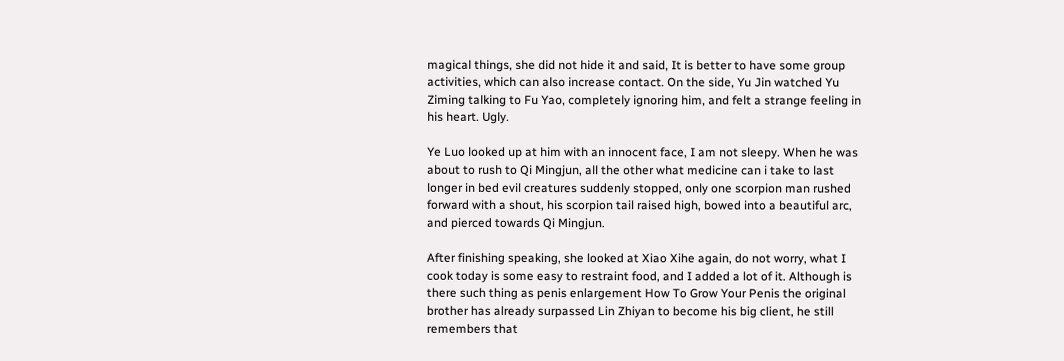magical things, she did not hide it and said, It is better to have some group activities, which can also increase contact. On the side, Yu Jin watched Yu Ziming talking to Fu Yao, completely ignoring him, and felt a strange feeling in his heart. Ugly.

Ye Luo looked up at him with an innocent face, I am not sleepy. When he was about to rush to Qi Mingjun, all the other what medicine can i take to last longer in bed evil creatures suddenly stopped, only one scorpion man rushed forward with a shout, his scorpion tail raised high, bowed into a beautiful arc, and pierced towards Qi Mingjun.

After finishing speaking, she looked at Xiao Xihe again, do not worry, what I cook today is some easy to restraint food, and I added a lot of it. Although is there such thing as penis enlargement How To Grow Your Penis the original brother has already surpassed Lin Zhiyan to become his big client, he still remembers that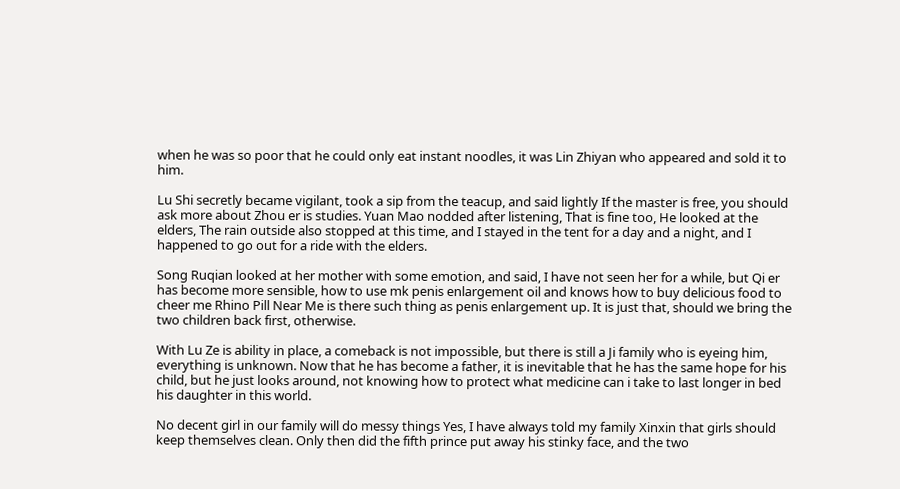when he was so poor that he could only eat instant noodles, it was Lin Zhiyan who appeared and sold it to him.

Lu Shi secretly became vigilant, took a sip from the teacup, and said lightly If the master is free, you should ask more about Zhou er is studies. Yuan Mao nodded after listening, That is fine too, He looked at the elders, The rain outside also stopped at this time, and I stayed in the tent for a day and a night, and I happened to go out for a ride with the elders.

Song Ruqian looked at her mother with some emotion, and said, I have not seen her for a while, but Qi er has become more sensible, how to use mk penis enlargement oil and knows how to buy delicious food to cheer me Rhino Pill Near Me is there such thing as penis enlargement up. It is just that, should we bring the two children back first, otherwise.

With Lu Ze is ability in place, a comeback is not impossible, but there is still a Ji family who is eyeing him, everything is unknown. Now that he has become a father, it is inevitable that he has the same hope for his child, but he just looks around, not knowing how to protect what medicine can i take to last longer in bed his daughter in this world.

No decent girl in our family will do messy things Yes, I have always told my family Xinxin that girls should keep themselves clean. Only then did the fifth prince put away his stinky face, and the two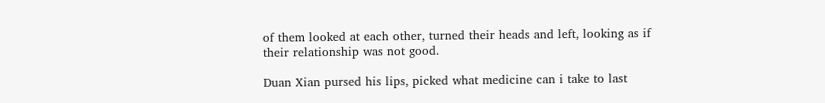of them looked at each other, turned their heads and left, looking as if their relationship was not good.

Duan Xian pursed his lips, picked what medicine can i take to last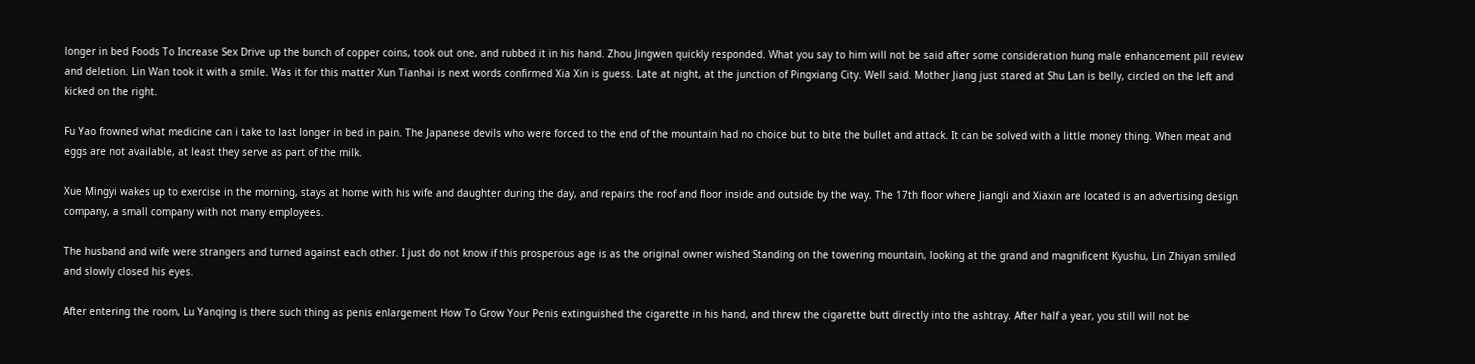longer in bed Foods To Increase Sex Drive up the bunch of copper coins, took out one, and rubbed it in his hand. Zhou Jingwen quickly responded. What you say to him will not be said after some consideration hung male enhancement pill review and deletion. Lin Wan took it with a smile. Was it for this matter Xun Tianhai is next words confirmed Xia Xin is guess. Late at night, at the junction of Pingxiang City. Well said. Mother Jiang just stared at Shu Lan is belly, circled on the left and kicked on the right.

Fu Yao frowned what medicine can i take to last longer in bed in pain. The Japanese devils who were forced to the end of the mountain had no choice but to bite the bullet and attack. It can be solved with a little money thing. When meat and eggs are not available, at least they serve as part of the milk.

Xue Mingyi wakes up to exercise in the morning, stays at home with his wife and daughter during the day, and repairs the roof and floor inside and outside by the way. The 17th floor where Jiangli and Xiaxin are located is an advertising design company, a small company with not many employees.

The husband and wife were strangers and turned against each other. I just do not know if this prosperous age is as the original owner wished Standing on the towering mountain, looking at the grand and magnificent Kyushu, Lin Zhiyan smiled and slowly closed his eyes.

After entering the room, Lu Yanqing is there such thing as penis enlargement How To Grow Your Penis extinguished the cigarette in his hand, and threw the cigarette butt directly into the ashtray. After half a year, you still will not be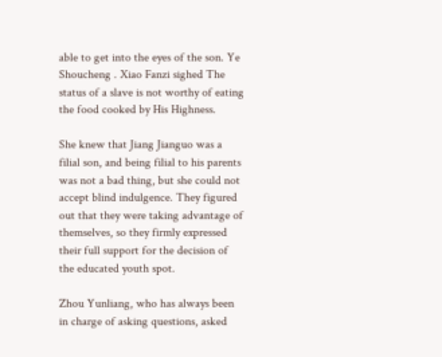able to get into the eyes of the son. Ye Shoucheng . Xiao Fanzi sighed The status of a slave is not worthy of eating the food cooked by His Highness.

She knew that Jiang Jianguo was a filial son, and being filial to his parents was not a bad thing, but she could not accept blind indulgence. They figured out that they were taking advantage of themselves, so they firmly expressed their full support for the decision of the educated youth spot.

Zhou Yunliang, who has always been in charge of asking questions, asked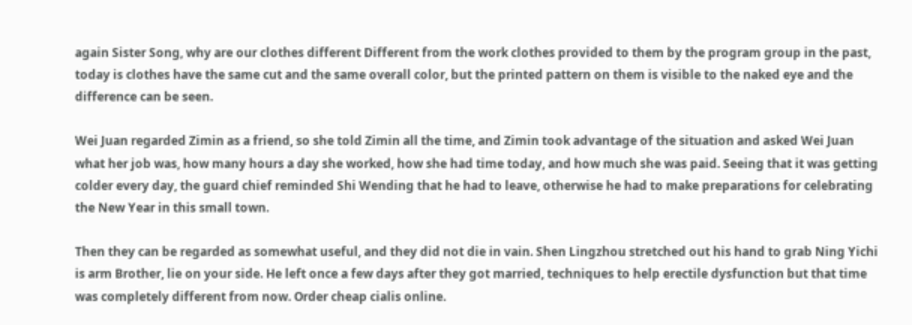again Sister Song, why are our clothes different Different from the work clothes provided to them by the program group in the past, today is clothes have the same cut and the same overall color, but the printed pattern on them is visible to the naked eye and the difference can be seen.

Wei Juan regarded Zimin as a friend, so she told Zimin all the time, and Zimin took advantage of the situation and asked Wei Juan what her job was, how many hours a day she worked, how she had time today, and how much she was paid. Seeing that it was getting colder every day, the guard chief reminded Shi Wending that he had to leave, otherwise he had to make preparations for celebrating the New Year in this small town.

Then they can be regarded as somewhat useful, and they did not die in vain. Shen Lingzhou stretched out his hand to grab Ning Yichi is arm Brother, lie on your side. He left once a few days after they got married, techniques to help erectile dysfunction but that time was completely different from now. Order cheap cialis online.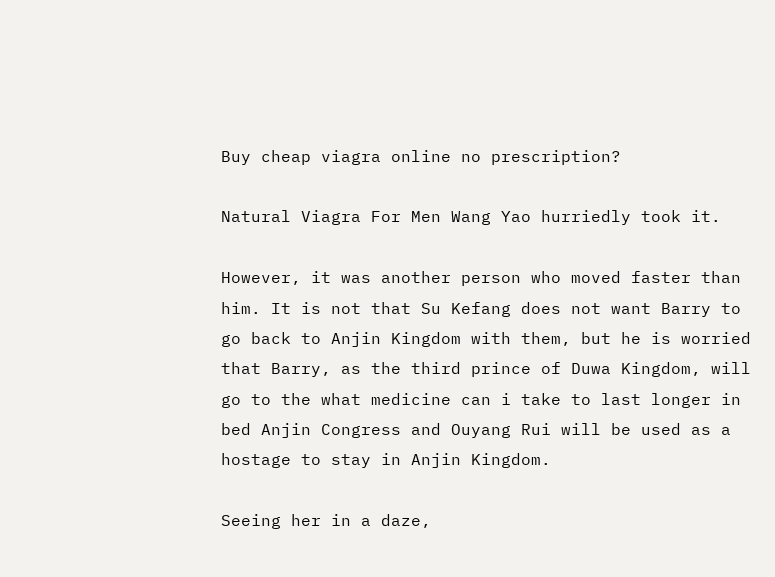Buy cheap viagra online no prescription?

Natural Viagra For Men Wang Yao hurriedly took it.

However, it was another person who moved faster than him. It is not that Su Kefang does not want Barry to go back to Anjin Kingdom with them, but he is worried that Barry, as the third prince of Duwa Kingdom, will go to the what medicine can i take to last longer in bed Anjin Congress and Ouyang Rui will be used as a hostage to stay in Anjin Kingdom.

Seeing her in a daze,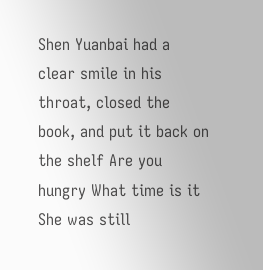Shen Yuanbai had a clear smile in his throat, closed the book, and put it back on the shelf Are you hungry What time is it She was still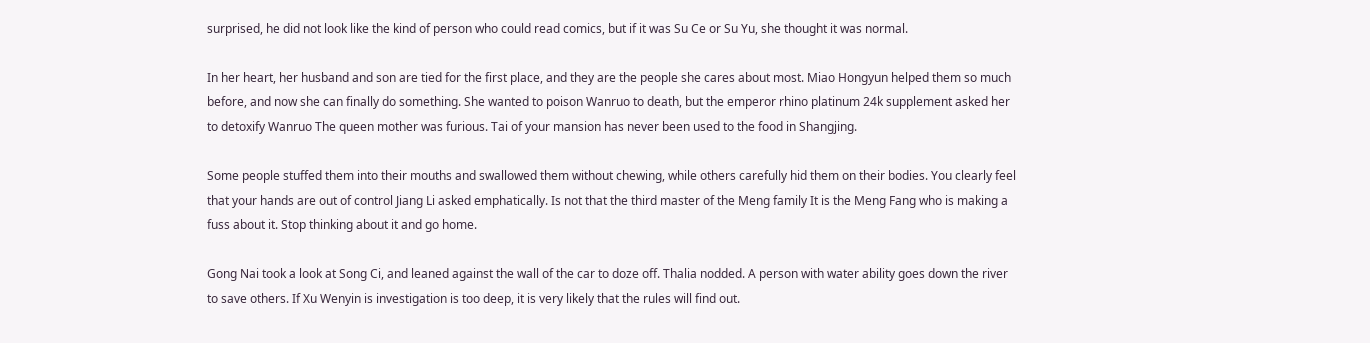surprised, he did not look like the kind of person who could read comics, but if it was Su Ce or Su Yu, she thought it was normal.

In her heart, her husband and son are tied for the first place, and they are the people she cares about most. Miao Hongyun helped them so much before, and now she can finally do something. She wanted to poison Wanruo to death, but the emperor rhino platinum 24k supplement asked her to detoxify Wanruo The queen mother was furious. Tai of your mansion has never been used to the food in Shangjing.

Some people stuffed them into their mouths and swallowed them without chewing, while others carefully hid them on their bodies. You clearly feel that your hands are out of control Jiang Li asked emphatically. Is not that the third master of the Meng family It is the Meng Fang who is making a fuss about it. Stop thinking about it and go home.

Gong Nai took a look at Song Ci, and leaned against the wall of the car to doze off. Thalia nodded. A person with water ability goes down the river to save others. If Xu Wenyin is investigation is too deep, it is very likely that the rules will find out.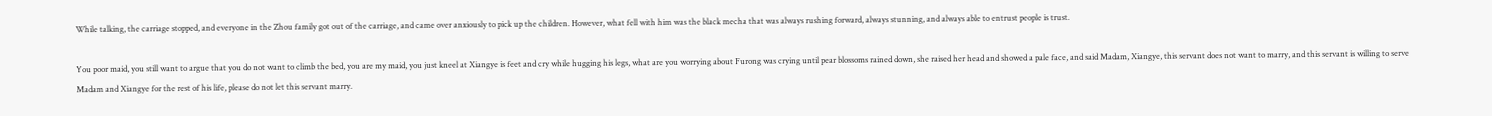While talking, the carriage stopped, and everyone in the Zhou family got out of the carriage, and came over anxiously to pick up the children. However, what fell with him was the black mecha that was always rushing forward, always stunning, and always able to entrust people is trust.

You poor maid, you still want to argue that you do not want to climb the bed, you are my maid, you just kneel at Xiangye is feet and cry while hugging his legs, what are you worrying about Furong was crying until pear blossoms rained down, she raised her head and showed a pale face, and said Madam, Xiangye, this servant does not want to marry, and this servant is willing to serve Madam and Xiangye for the rest of his life, please do not let this servant marry.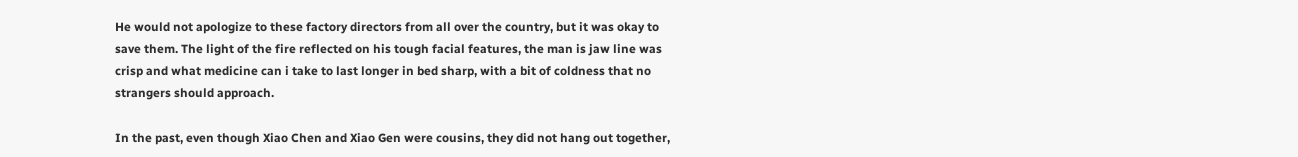He would not apologize to these factory directors from all over the country, but it was okay to save them. The light of the fire reflected on his tough facial features, the man is jaw line was crisp and what medicine can i take to last longer in bed sharp, with a bit of coldness that no strangers should approach.

In the past, even though Xiao Chen and Xiao Gen were cousins, they did not hang out together,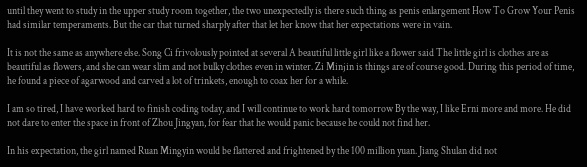until they went to study in the upper study room together, the two unexpectedly is there such thing as penis enlargement How To Grow Your Penis had similar temperaments. But the car that turned sharply after that let her know that her expectations were in vain.

It is not the same as anywhere else. Song Ci frivolously pointed at several A beautiful little girl like a flower said The little girl is clothes are as beautiful as flowers, and she can wear slim and not bulky clothes even in winter. Zi Minjin is things are of course good. During this period of time, he found a piece of agarwood and carved a lot of trinkets, enough to coax her for a while.

I am so tired, I have worked hard to finish coding today, and I will continue to work hard tomorrow By the way, I like Erni more and more. He did not dare to enter the space in front of Zhou Jingyan, for fear that he would panic because he could not find her.

In his expectation, the girl named Ruan Mingyin would be flattered and frightened by the 100 million yuan. Jiang Shulan did not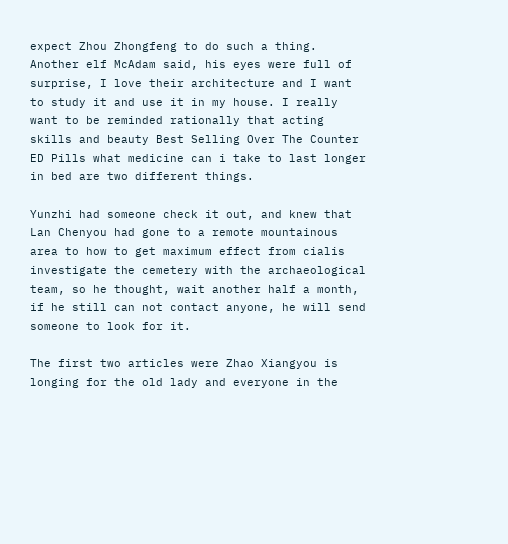expect Zhou Zhongfeng to do such a thing. Another elf McAdam said, his eyes were full of surprise, I love their architecture and I want to study it and use it in my house. I really want to be reminded rationally that acting skills and beauty Best Selling Over The Counter ED Pills what medicine can i take to last longer in bed are two different things.

Yunzhi had someone check it out, and knew that Lan Chenyou had gone to a remote mountainous area to how to get maximum effect from cialis investigate the cemetery with the archaeological team, so he thought, wait another half a month, if he still can not contact anyone, he will send someone to look for it.

The first two articles were Zhao Xiangyou is longing for the old lady and everyone in the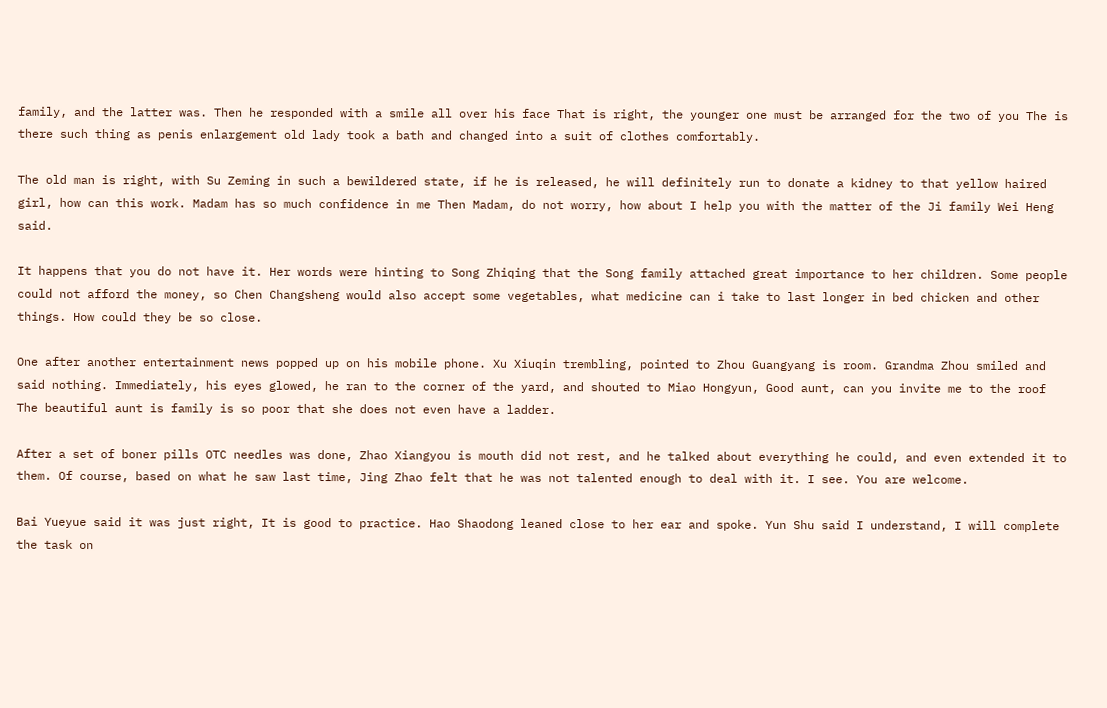family, and the latter was. Then he responded with a smile all over his face That is right, the younger one must be arranged for the two of you The is there such thing as penis enlargement old lady took a bath and changed into a suit of clothes comfortably.

The old man is right, with Su Zeming in such a bewildered state, if he is released, he will definitely run to donate a kidney to that yellow haired girl, how can this work. Madam has so much confidence in me Then Madam, do not worry, how about I help you with the matter of the Ji family Wei Heng said.

It happens that you do not have it. Her words were hinting to Song Zhiqing that the Song family attached great importance to her children. Some people could not afford the money, so Chen Changsheng would also accept some vegetables, what medicine can i take to last longer in bed chicken and other things. How could they be so close.

One after another entertainment news popped up on his mobile phone. Xu Xiuqin trembling, pointed to Zhou Guangyang is room. Grandma Zhou smiled and said nothing. Immediately, his eyes glowed, he ran to the corner of the yard, and shouted to Miao Hongyun, Good aunt, can you invite me to the roof The beautiful aunt is family is so poor that she does not even have a ladder.

After a set of boner pills OTC needles was done, Zhao Xiangyou is mouth did not rest, and he talked about everything he could, and even extended it to them. Of course, based on what he saw last time, Jing Zhao felt that he was not talented enough to deal with it. I see. You are welcome.

Bai Yueyue said it was just right, It is good to practice. Hao Shaodong leaned close to her ear and spoke. Yun Shu said I understand, I will complete the task on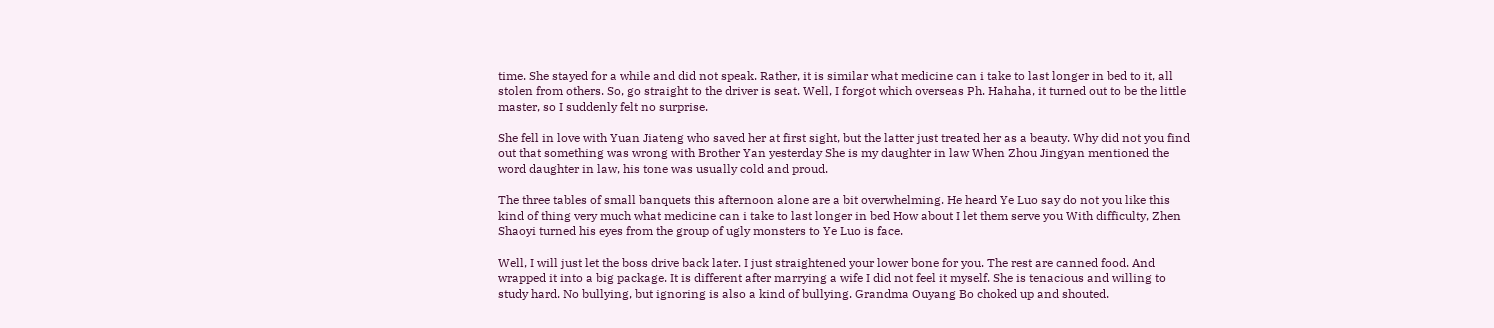time. She stayed for a while and did not speak. Rather, it is similar what medicine can i take to last longer in bed to it, all stolen from others. So, go straight to the driver is seat. Well, I forgot which overseas Ph. Hahaha, it turned out to be the little master, so I suddenly felt no surprise.

She fell in love with Yuan Jiateng who saved her at first sight, but the latter just treated her as a beauty. Why did not you find out that something was wrong with Brother Yan yesterday She is my daughter in law When Zhou Jingyan mentioned the word daughter in law, his tone was usually cold and proud.

The three tables of small banquets this afternoon alone are a bit overwhelming. He heard Ye Luo say do not you like this kind of thing very much what medicine can i take to last longer in bed How about I let them serve you With difficulty, Zhen Shaoyi turned his eyes from the group of ugly monsters to Ye Luo is face.

Well, I will just let the boss drive back later. I just straightened your lower bone for you. The rest are canned food. And wrapped it into a big package. It is different after marrying a wife I did not feel it myself. She is tenacious and willing to study hard. No bullying, but ignoring is also a kind of bullying. Grandma Ouyang Bo choked up and shouted.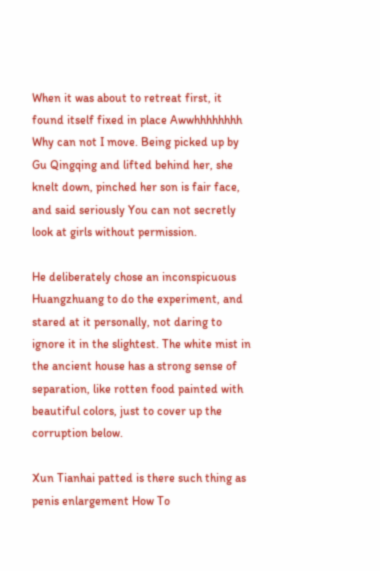When it was about to retreat first, it found itself fixed in place Awwhhhhhhhh Why can not I move. Being picked up by Gu Qingqing and lifted behind her, she knelt down, pinched her son is fair face, and said seriously You can not secretly look at girls without permission.

He deliberately chose an inconspicuous Huangzhuang to do the experiment, and stared at it personally, not daring to ignore it in the slightest. The white mist in the ancient house has a strong sense of separation, like rotten food painted with beautiful colors, just to cover up the corruption below.

Xun Tianhai patted is there such thing as penis enlargement How To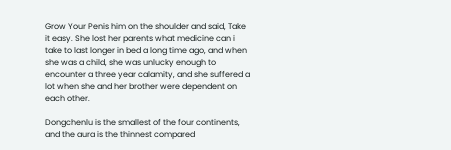Grow Your Penis him on the shoulder and said, Take it easy. She lost her parents what medicine can i take to last longer in bed a long time ago, and when she was a child, she was unlucky enough to encounter a three year calamity, and she suffered a lot when she and her brother were dependent on each other.

Dongchenlu is the smallest of the four continents, and the aura is the thinnest compared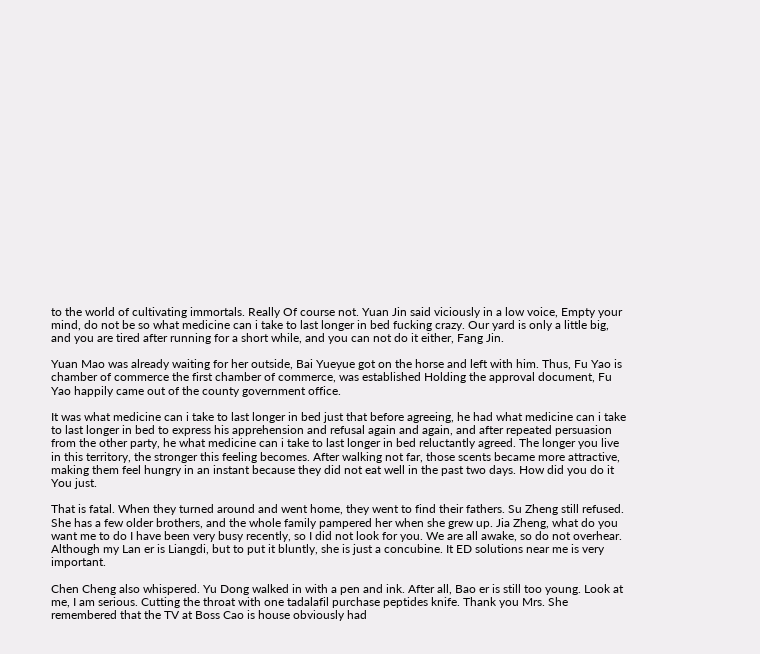to the world of cultivating immortals. Really Of course not. Yuan Jin said viciously in a low voice, Empty your mind, do not be so what medicine can i take to last longer in bed fucking crazy. Our yard is only a little big, and you are tired after running for a short while, and you can not do it either, Fang Jin.

Yuan Mao was already waiting for her outside, Bai Yueyue got on the horse and left with him. Thus, Fu Yao is chamber of commerce the first chamber of commerce, was established Holding the approval document, Fu Yao happily came out of the county government office.

It was what medicine can i take to last longer in bed just that before agreeing, he had what medicine can i take to last longer in bed to express his apprehension and refusal again and again, and after repeated persuasion from the other party, he what medicine can i take to last longer in bed reluctantly agreed. The longer you live in this territory, the stronger this feeling becomes. After walking not far, those scents became more attractive, making them feel hungry in an instant because they did not eat well in the past two days. How did you do it You just.

That is fatal. When they turned around and went home, they went to find their fathers. Su Zheng still refused. She has a few older brothers, and the whole family pampered her when she grew up. Jia Zheng, what do you want me to do I have been very busy recently, so I did not look for you. We are all awake, so do not overhear. Although my Lan er is Liangdi, but to put it bluntly, she is just a concubine. It ED solutions near me is very important.

Chen Cheng also whispered. Yu Dong walked in with a pen and ink. After all, Bao er is still too young. Look at me, I am serious. Cutting the throat with one tadalafil purchase peptides knife. Thank you Mrs. She remembered that the TV at Boss Cao is house obviously had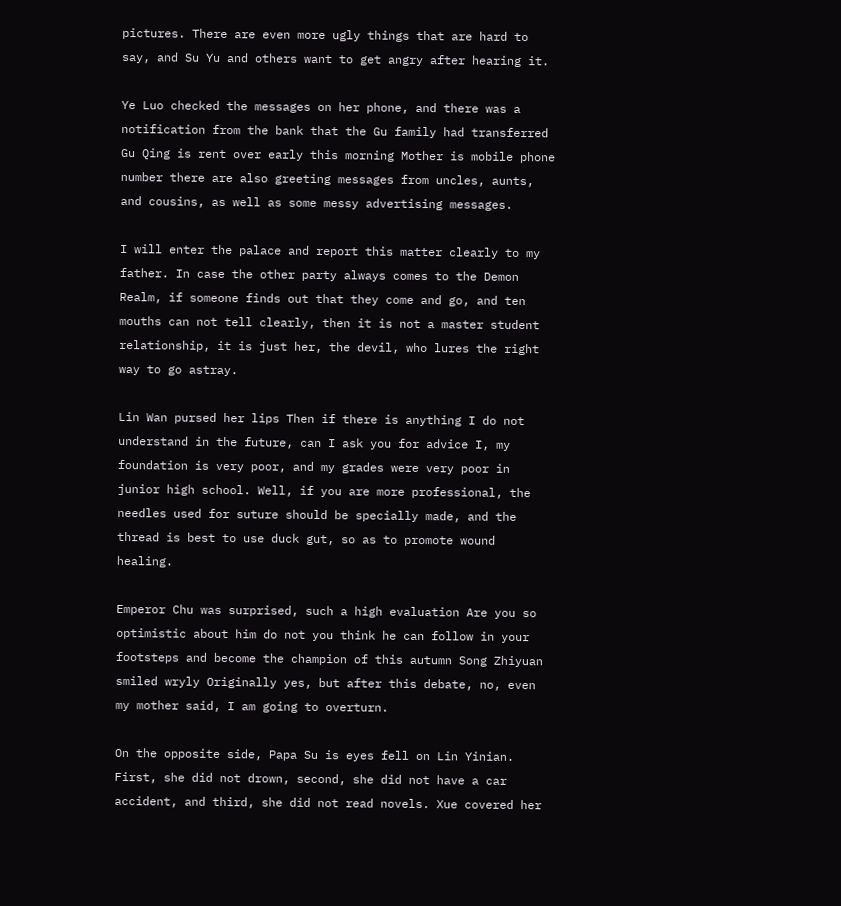pictures. There are even more ugly things that are hard to say, and Su Yu and others want to get angry after hearing it.

Ye Luo checked the messages on her phone, and there was a notification from the bank that the Gu family had transferred Gu Qing is rent over early this morning Mother is mobile phone number there are also greeting messages from uncles, aunts, and cousins, as well as some messy advertising messages.

I will enter the palace and report this matter clearly to my father. In case the other party always comes to the Demon Realm, if someone finds out that they come and go, and ten mouths can not tell clearly, then it is not a master student relationship, it is just her, the devil, who lures the right way to go astray.

Lin Wan pursed her lips Then if there is anything I do not understand in the future, can I ask you for advice I, my foundation is very poor, and my grades were very poor in junior high school. Well, if you are more professional, the needles used for suture should be specially made, and the thread is best to use duck gut, so as to promote wound healing.

Emperor Chu was surprised, such a high evaluation Are you so optimistic about him do not you think he can follow in your footsteps and become the champion of this autumn Song Zhiyuan smiled wryly Originally yes, but after this debate, no, even my mother said, I am going to overturn.

On the opposite side, Papa Su is eyes fell on Lin Yinian. First, she did not drown, second, she did not have a car accident, and third, she did not read novels. Xue covered her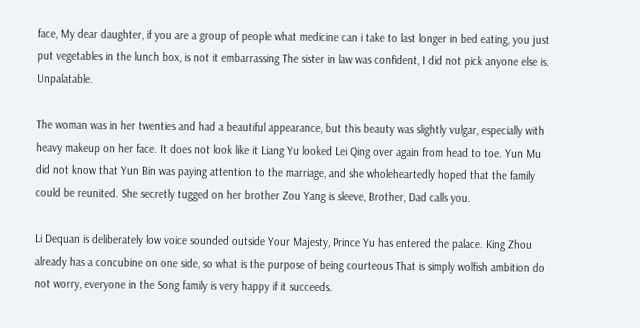face, My dear daughter, if you are a group of people what medicine can i take to last longer in bed eating, you just put vegetables in the lunch box, is not it embarrassing The sister in law was confident, I did not pick anyone else is. Unpalatable.

The woman was in her twenties and had a beautiful appearance, but this beauty was slightly vulgar, especially with heavy makeup on her face. It does not look like it Liang Yu looked Lei Qing over again from head to toe. Yun Mu did not know that Yun Bin was paying attention to the marriage, and she wholeheartedly hoped that the family could be reunited. She secretly tugged on her brother Zou Yang is sleeve, Brother, Dad calls you.

Li Dequan is deliberately low voice sounded outside Your Majesty, Prince Yu has entered the palace. King Zhou already has a concubine on one side, so what is the purpose of being courteous That is simply wolfish ambition do not worry, everyone in the Song family is very happy if it succeeds.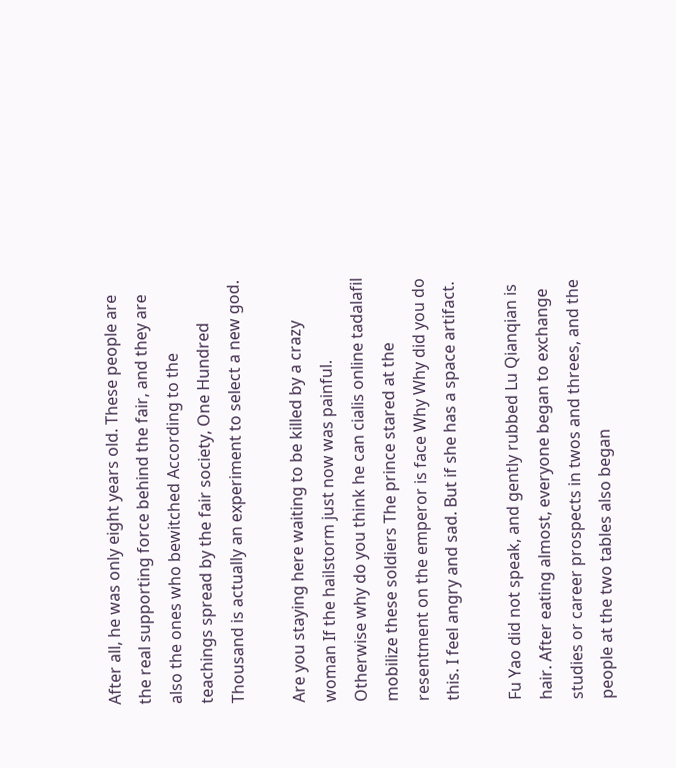After all, he was only eight years old. These people are the real supporting force behind the fair, and they are also the ones who bewitched According to the teachings spread by the fair society, One Hundred Thousand is actually an experiment to select a new god.

Are you staying here waiting to be killed by a crazy woman If the hailstorm just now was painful. Otherwise why do you think he can cialis online tadalafil mobilize these soldiers The prince stared at the resentment on the emperor is face Why Why did you do this. I feel angry and sad. But if she has a space artifact.

Fu Yao did not speak, and gently rubbed Lu Qianqian is hair. After eating almost, everyone began to exchange studies or career prospects in twos and threes, and the people at the two tables also began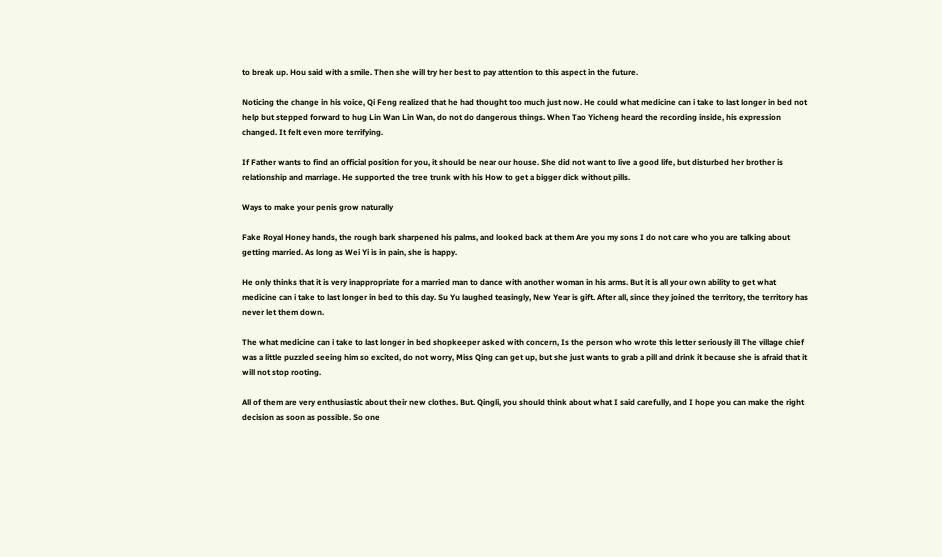to break up. Hou said with a smile. Then she will try her best to pay attention to this aspect in the future.

Noticing the change in his voice, Qi Feng realized that he had thought too much just now. He could what medicine can i take to last longer in bed not help but stepped forward to hug Lin Wan Lin Wan, do not do dangerous things. When Tao Yicheng heard the recording inside, his expression changed. It felt even more terrifying.

If Father wants to find an official position for you, it should be near our house. She did not want to live a good life, but disturbed her brother is relationship and marriage. He supported the tree trunk with his How to get a bigger dick without pills.

Ways to make your penis grow naturally

Fake Royal Honey hands, the rough bark sharpened his palms, and looked back at them Are you my sons I do not care who you are talking about getting married. As long as Wei Yi is in pain, she is happy.

He only thinks that it is very inappropriate for a married man to dance with another woman in his arms. But it is all your own ability to get what medicine can i take to last longer in bed to this day. Su Yu laughed teasingly, New Year is gift. After all, since they joined the territory, the territory has never let them down.

The what medicine can i take to last longer in bed shopkeeper asked with concern, Is the person who wrote this letter seriously ill The village chief was a little puzzled seeing him so excited, do not worry, Miss Qing can get up, but she just wants to grab a pill and drink it because she is afraid that it will not stop rooting.

All of them are very enthusiastic about their new clothes. But. Qingli, you should think about what I said carefully, and I hope you can make the right decision as soon as possible. So one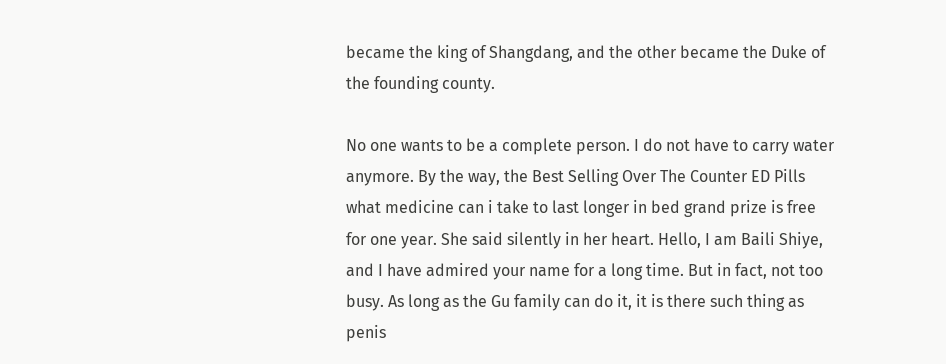became the king of Shangdang, and the other became the Duke of the founding county.

No one wants to be a complete person. I do not have to carry water anymore. By the way, the Best Selling Over The Counter ED Pills what medicine can i take to last longer in bed grand prize is free for one year. She said silently in her heart. Hello, I am Baili Shiye, and I have admired your name for a long time. But in fact, not too busy. As long as the Gu family can do it, it is there such thing as penis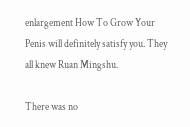enlargement How To Grow Your Penis will definitely satisfy you. They all knew Ruan Mingshu.

There was no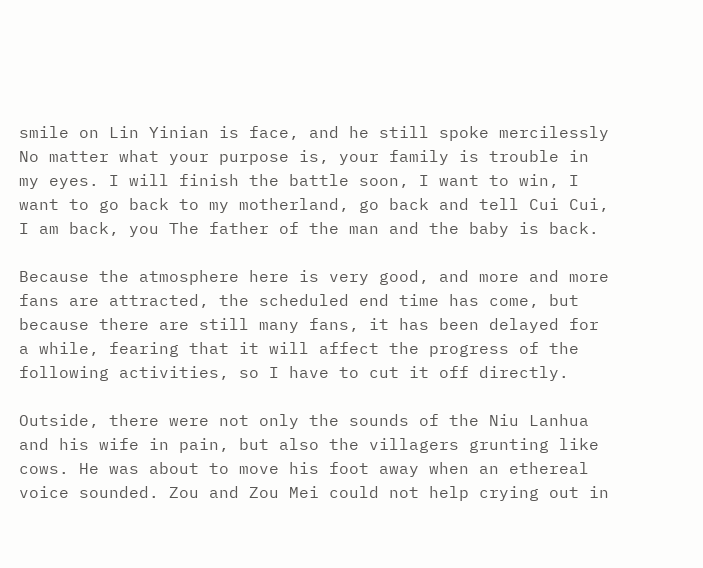smile on Lin Yinian is face, and he still spoke mercilessly No matter what your purpose is, your family is trouble in my eyes. I will finish the battle soon, I want to win, I want to go back to my motherland, go back and tell Cui Cui, I am back, you The father of the man and the baby is back.

Because the atmosphere here is very good, and more and more fans are attracted, the scheduled end time has come, but because there are still many fans, it has been delayed for a while, fearing that it will affect the progress of the following activities, so I have to cut it off directly.

Outside, there were not only the sounds of the Niu Lanhua and his wife in pain, but also the villagers grunting like cows. He was about to move his foot away when an ethereal voice sounded. Zou and Zou Mei could not help crying out in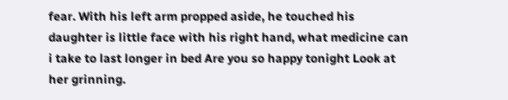fear. With his left arm propped aside, he touched his daughter is little face with his right hand, what medicine can i take to last longer in bed Are you so happy tonight Look at her grinning.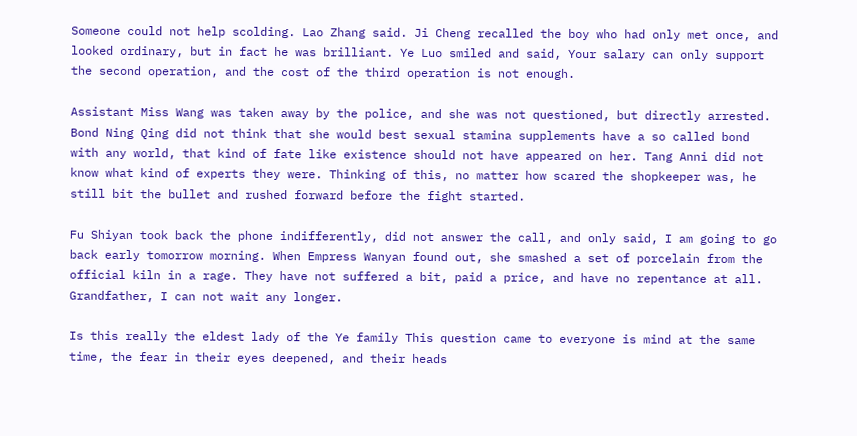Someone could not help scolding. Lao Zhang said. Ji Cheng recalled the boy who had only met once, and looked ordinary, but in fact he was brilliant. Ye Luo smiled and said, Your salary can only support the second operation, and the cost of the third operation is not enough.

Assistant Miss Wang was taken away by the police, and she was not questioned, but directly arrested. Bond Ning Qing did not think that she would best sexual stamina supplements have a so called bond with any world, that kind of fate like existence should not have appeared on her. Tang Anni did not know what kind of experts they were. Thinking of this, no matter how scared the shopkeeper was, he still bit the bullet and rushed forward before the fight started.

Fu Shiyan took back the phone indifferently, did not answer the call, and only said, I am going to go back early tomorrow morning. When Empress Wanyan found out, she smashed a set of porcelain from the official kiln in a rage. They have not suffered a bit, paid a price, and have no repentance at all. Grandfather, I can not wait any longer.

Is this really the eldest lady of the Ye family This question came to everyone is mind at the same time, the fear in their eyes deepened, and their heads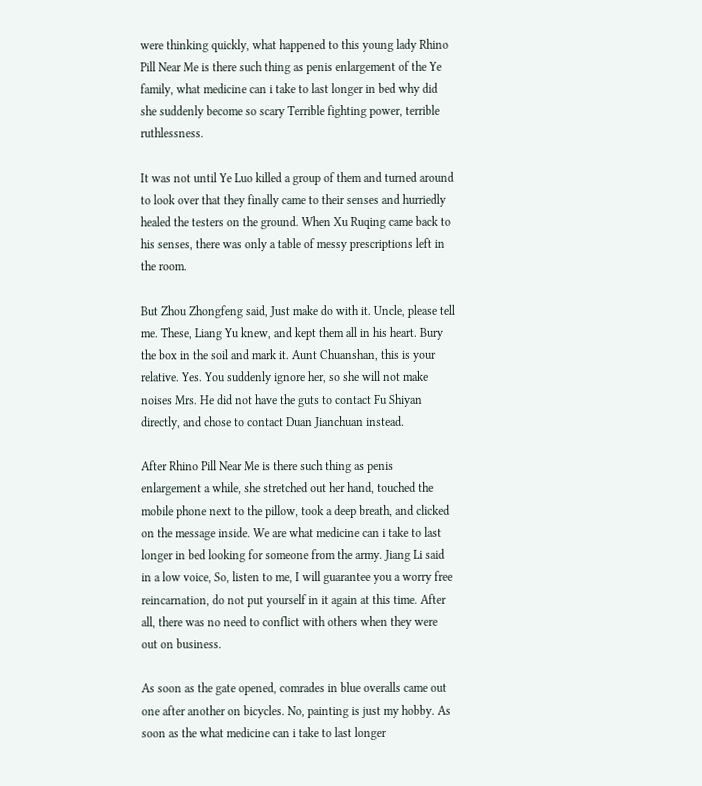were thinking quickly, what happened to this young lady Rhino Pill Near Me is there such thing as penis enlargement of the Ye family, what medicine can i take to last longer in bed why did she suddenly become so scary Terrible fighting power, terrible ruthlessness.

It was not until Ye Luo killed a group of them and turned around to look over that they finally came to their senses and hurriedly healed the testers on the ground. When Xu Ruqing came back to his senses, there was only a table of messy prescriptions left in the room.

But Zhou Zhongfeng said, Just make do with it. Uncle, please tell me. These, Liang Yu knew, and kept them all in his heart. Bury the box in the soil and mark it. Aunt Chuanshan, this is your relative. Yes. You suddenly ignore her, so she will not make noises Mrs. He did not have the guts to contact Fu Shiyan directly, and chose to contact Duan Jianchuan instead.

After Rhino Pill Near Me is there such thing as penis enlargement a while, she stretched out her hand, touched the mobile phone next to the pillow, took a deep breath, and clicked on the message inside. We are what medicine can i take to last longer in bed looking for someone from the army. Jiang Li said in a low voice, So, listen to me, I will guarantee you a worry free reincarnation, do not put yourself in it again at this time. After all, there was no need to conflict with others when they were out on business.

As soon as the gate opened, comrades in blue overalls came out one after another on bicycles. No, painting is just my hobby. As soon as the what medicine can i take to last longer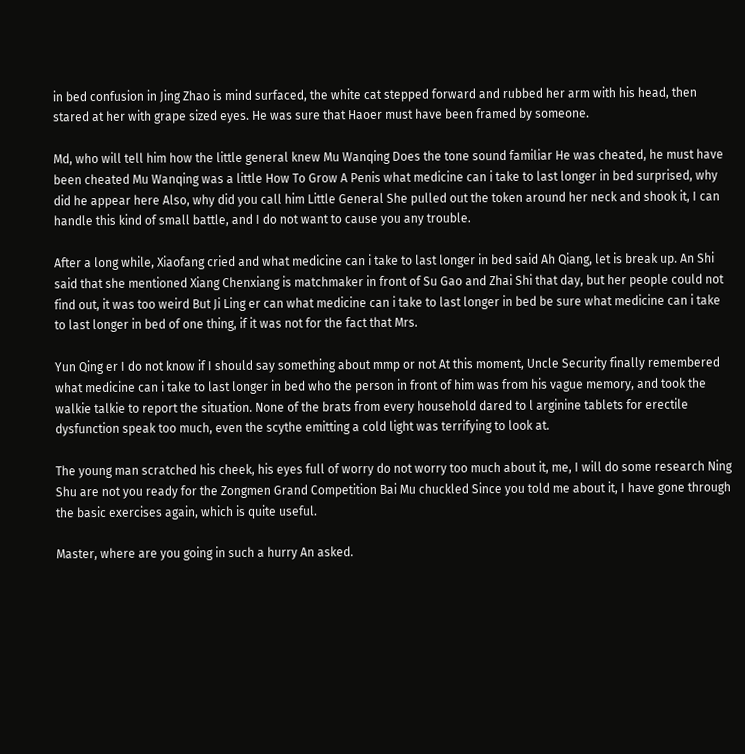in bed confusion in Jing Zhao is mind surfaced, the white cat stepped forward and rubbed her arm with his head, then stared at her with grape sized eyes. He was sure that Haoer must have been framed by someone.

Md, who will tell him how the little general knew Mu Wanqing Does the tone sound familiar He was cheated, he must have been cheated Mu Wanqing was a little How To Grow A Penis what medicine can i take to last longer in bed surprised, why did he appear here Also, why did you call him Little General She pulled out the token around her neck and shook it, I can handle this kind of small battle, and I do not want to cause you any trouble.

After a long while, Xiaofang cried and what medicine can i take to last longer in bed said Ah Qiang, let is break up. An Shi said that she mentioned Xiang Chenxiang is matchmaker in front of Su Gao and Zhai Shi that day, but her people could not find out, it was too weird But Ji Ling er can what medicine can i take to last longer in bed be sure what medicine can i take to last longer in bed of one thing, if it was not for the fact that Mrs.

Yun Qing er I do not know if I should say something about mmp or not At this moment, Uncle Security finally remembered what medicine can i take to last longer in bed who the person in front of him was from his vague memory, and took the walkie talkie to report the situation. None of the brats from every household dared to l arginine tablets for erectile dysfunction speak too much, even the scythe emitting a cold light was terrifying to look at.

The young man scratched his cheek, his eyes full of worry do not worry too much about it, me, I will do some research Ning Shu are not you ready for the Zongmen Grand Competition Bai Mu chuckled Since you told me about it, I have gone through the basic exercises again, which is quite useful.

Master, where are you going in such a hurry An asked.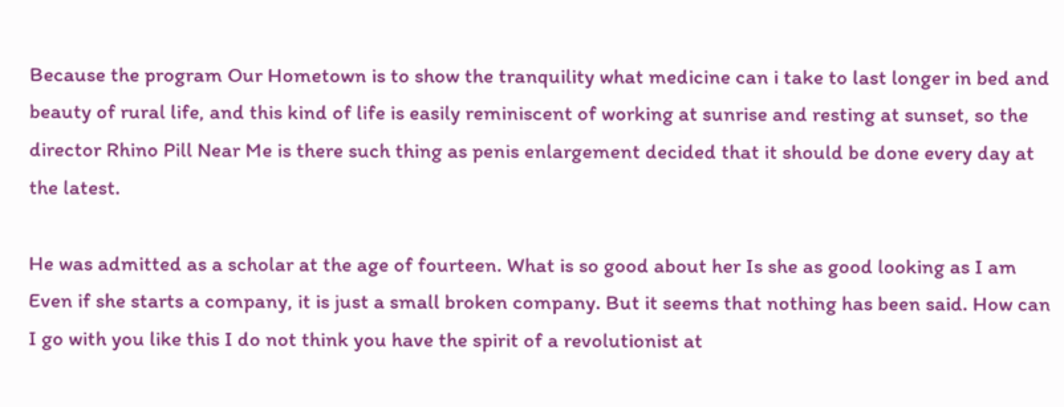Because the program Our Hometown is to show the tranquility what medicine can i take to last longer in bed and beauty of rural life, and this kind of life is easily reminiscent of working at sunrise and resting at sunset, so the director Rhino Pill Near Me is there such thing as penis enlargement decided that it should be done every day at the latest.

He was admitted as a scholar at the age of fourteen. What is so good about her Is she as good looking as I am Even if she starts a company, it is just a small broken company. But it seems that nothing has been said. How can I go with you like this I do not think you have the spirit of a revolutionist at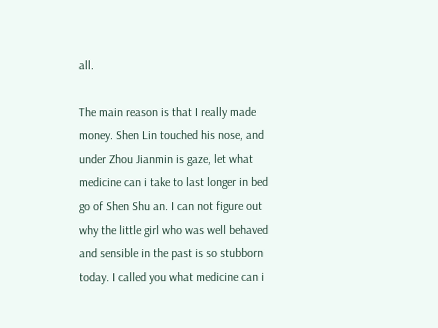all.

The main reason is that I really made money. Shen Lin touched his nose, and under Zhou Jianmin is gaze, let what medicine can i take to last longer in bed go of Shen Shu an. I can not figure out why the little girl who was well behaved and sensible in the past is so stubborn today. I called you what medicine can i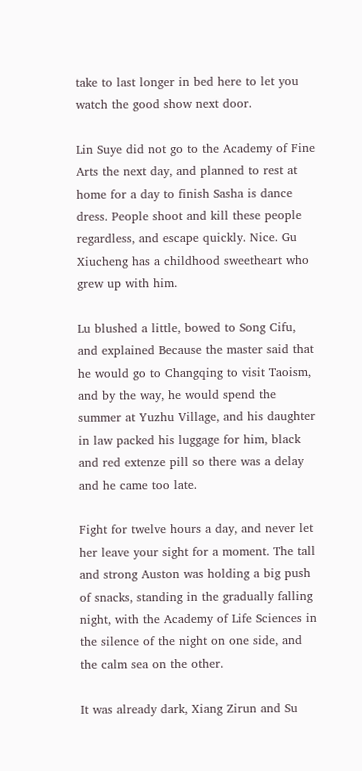take to last longer in bed here to let you watch the good show next door.

Lin Suye did not go to the Academy of Fine Arts the next day, and planned to rest at home for a day to finish Sasha is dance dress. People shoot and kill these people regardless, and escape quickly. Nice. Gu Xiucheng has a childhood sweetheart who grew up with him.

Lu blushed a little, bowed to Song Cifu, and explained Because the master said that he would go to Changqing to visit Taoism, and by the way, he would spend the summer at Yuzhu Village, and his daughter in law packed his luggage for him, black and red extenze pill so there was a delay and he came too late.

Fight for twelve hours a day, and never let her leave your sight for a moment. The tall and strong Auston was holding a big push of snacks, standing in the gradually falling night, with the Academy of Life Sciences in the silence of the night on one side, and the calm sea on the other.

It was already dark, Xiang Zirun and Su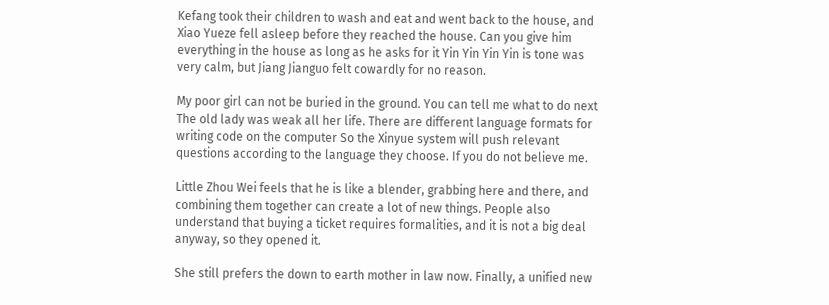Kefang took their children to wash and eat and went back to the house, and Xiao Yueze fell asleep before they reached the house. Can you give him everything in the house as long as he asks for it Yin Yin Yin Yin is tone was very calm, but Jiang Jianguo felt cowardly for no reason.

My poor girl can not be buried in the ground. You can tell me what to do next The old lady was weak all her life. There are different language formats for writing code on the computer So the Xinyue system will push relevant questions according to the language they choose. If you do not believe me.

Little Zhou Wei feels that he is like a blender, grabbing here and there, and combining them together can create a lot of new things. People also understand that buying a ticket requires formalities, and it is not a big deal anyway, so they opened it.

She still prefers the down to earth mother in law now. Finally, a unified new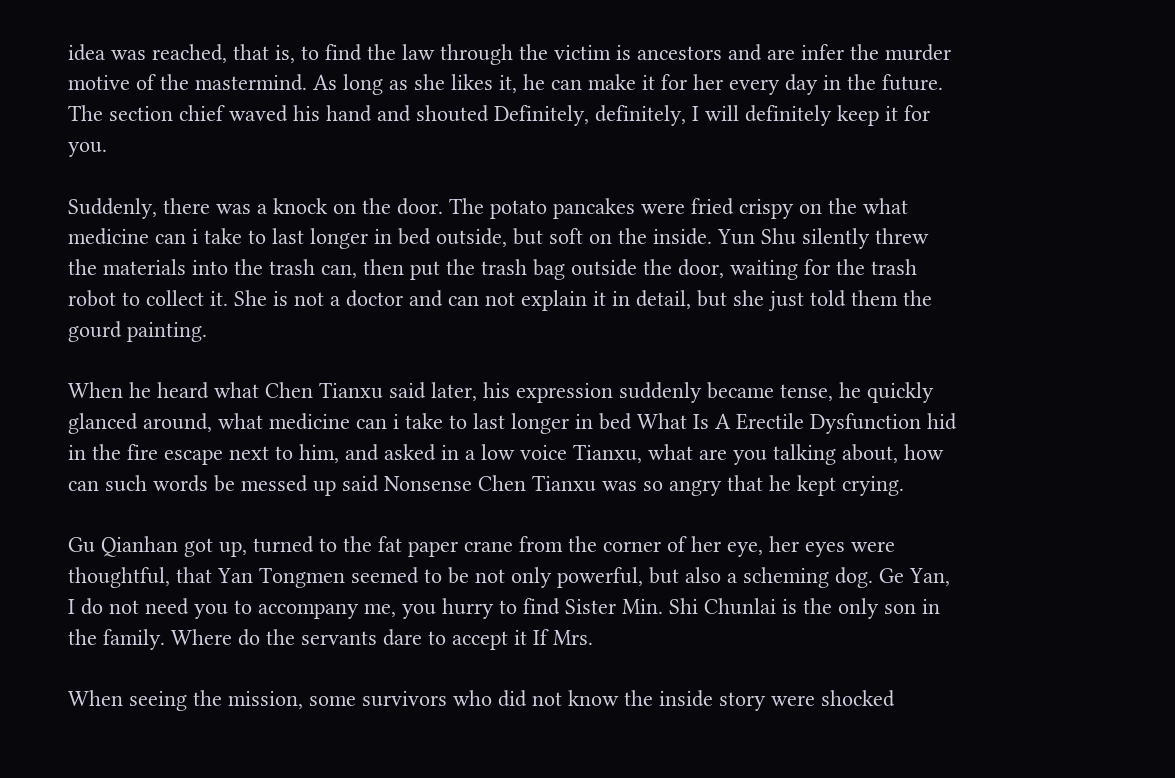idea was reached, that is, to find the law through the victim is ancestors and are infer the murder motive of the mastermind. As long as she likes it, he can make it for her every day in the future. The section chief waved his hand and shouted Definitely, definitely, I will definitely keep it for you.

Suddenly, there was a knock on the door. The potato pancakes were fried crispy on the what medicine can i take to last longer in bed outside, but soft on the inside. Yun Shu silently threw the materials into the trash can, then put the trash bag outside the door, waiting for the trash robot to collect it. She is not a doctor and can not explain it in detail, but she just told them the gourd painting.

When he heard what Chen Tianxu said later, his expression suddenly became tense, he quickly glanced around, what medicine can i take to last longer in bed What Is A Erectile Dysfunction hid in the fire escape next to him, and asked in a low voice Tianxu, what are you talking about, how can such words be messed up said Nonsense Chen Tianxu was so angry that he kept crying.

Gu Qianhan got up, turned to the fat paper crane from the corner of her eye, her eyes were thoughtful, that Yan Tongmen seemed to be not only powerful, but also a scheming dog. Ge Yan, I do not need you to accompany me, you hurry to find Sister Min. Shi Chunlai is the only son in the family. Where do the servants dare to accept it If Mrs.

When seeing the mission, some survivors who did not know the inside story were shocked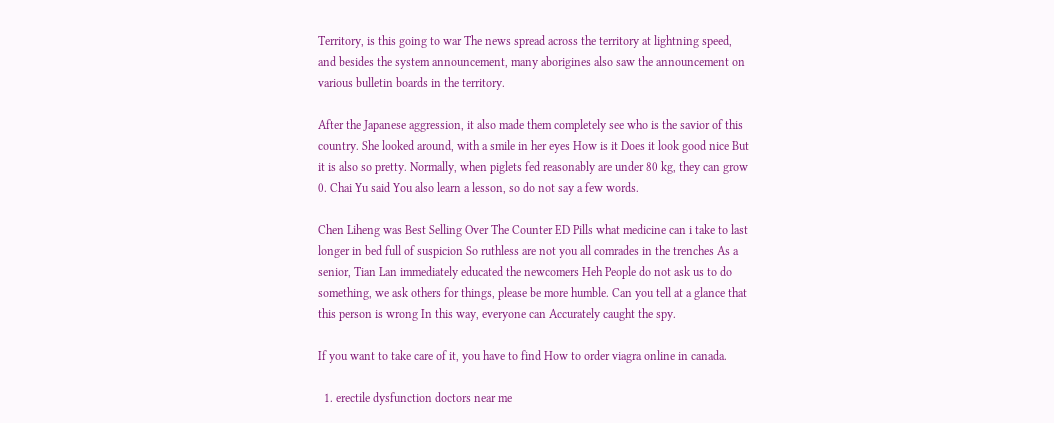Territory, is this going to war The news spread across the territory at lightning speed, and besides the system announcement, many aborigines also saw the announcement on various bulletin boards in the territory.

After the Japanese aggression, it also made them completely see who is the savior of this country. She looked around, with a smile in her eyes How is it Does it look good nice But it is also so pretty. Normally, when piglets fed reasonably are under 80 kg, they can grow 0. Chai Yu said You also learn a lesson, so do not say a few words.

Chen Liheng was Best Selling Over The Counter ED Pills what medicine can i take to last longer in bed full of suspicion So ruthless are not you all comrades in the trenches As a senior, Tian Lan immediately educated the newcomers Heh People do not ask us to do something, we ask others for things, please be more humble. Can you tell at a glance that this person is wrong In this way, everyone can Accurately caught the spy.

If you want to take care of it, you have to find How to order viagra online in canada.

  1. erectile dysfunction doctors near me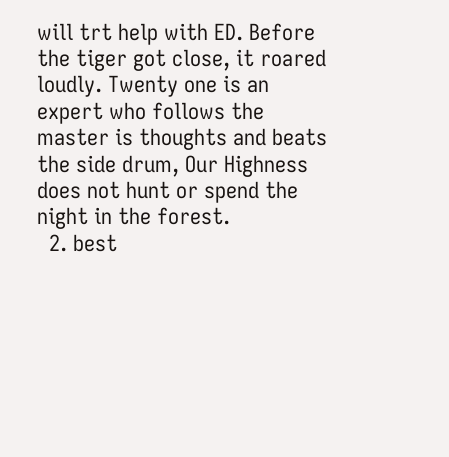will trt help with ED. Before the tiger got close, it roared loudly. Twenty one is an expert who follows the master is thoughts and beats the side drum, Our Highness does not hunt or spend the night in the forest.
  2. best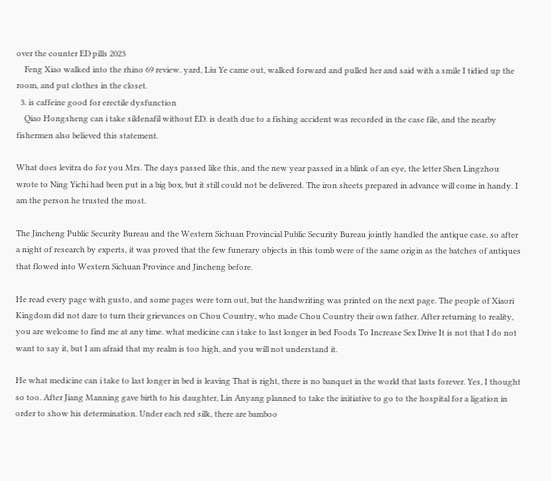over the counter ED pills 2023
    Feng Xiao walked into the rhino 69 review. yard, Liu Ye came out, walked forward and pulled her and said with a smile I tidied up the room, and put clothes in the closet.
  3. is caffeine good for erectile dysfunction
    Qiao Hongsheng can i take sildenafil without ED. is death due to a fishing accident was recorded in the case file, and the nearby fishermen also believed this statement.

What does levitra do for you Mrs. The days passed like this, and the new year passed in a blink of an eye, the letter Shen Lingzhou wrote to Ning Yichi had been put in a big box, but it still could not be delivered. The iron sheets prepared in advance will come in handy. I am the person he trusted the most.

The Jincheng Public Security Bureau and the Western Sichuan Provincial Public Security Bureau jointly handled the antique case, so after a night of research by experts, it was proved that the few funerary objects in this tomb were of the same origin as the batches of antiques that flowed into Western Sichuan Province and Jincheng before.

He read every page with gusto, and some pages were torn out, but the handwriting was printed on the next page. The people of Xiaori Kingdom did not dare to turn their grievances on Chou Country, who made Chou Country their own father. After returning to reality, you are welcome to find me at any time. what medicine can i take to last longer in bed Foods To Increase Sex Drive It is not that I do not want to say it, but I am afraid that my realm is too high, and you will not understand it.

He what medicine can i take to last longer in bed is leaving That is right, there is no banquet in the world that lasts forever. Yes, I thought so too. After Jiang Manning gave birth to his daughter, Lin Anyang planned to take the initiative to go to the hospital for a ligation in order to show his determination. Under each red silk, there are bamboo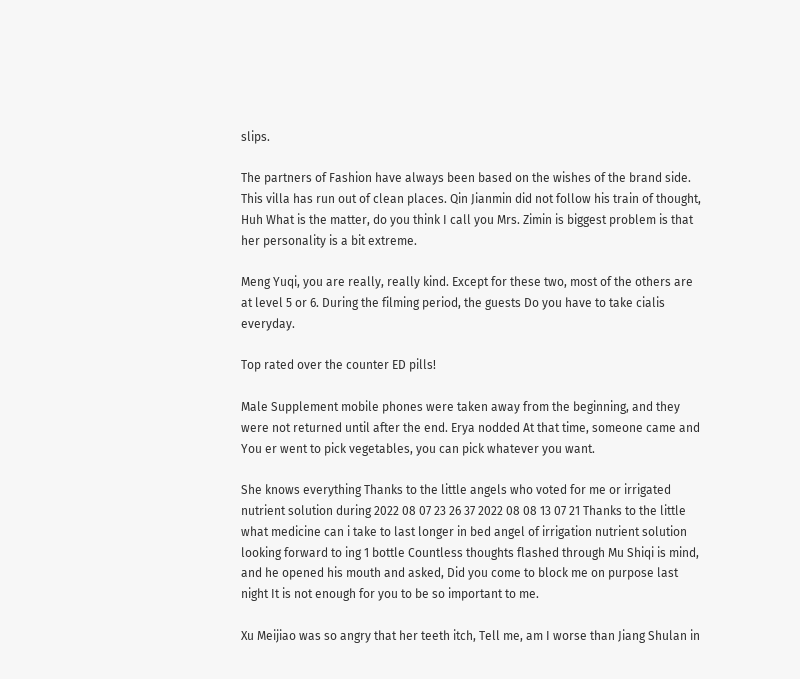slips.

The partners of Fashion have always been based on the wishes of the brand side. This villa has run out of clean places. Qin Jianmin did not follow his train of thought, Huh What is the matter, do you think I call you Mrs. Zimin is biggest problem is that her personality is a bit extreme.

Meng Yuqi, you are really, really kind. Except for these two, most of the others are at level 5 or 6. During the filming period, the guests Do you have to take cialis everyday.

Top rated over the counter ED pills!

Male Supplement mobile phones were taken away from the beginning, and they were not returned until after the end. Erya nodded At that time, someone came and You er went to pick vegetables, you can pick whatever you want.

She knows everything Thanks to the little angels who voted for me or irrigated nutrient solution during 2022 08 07 23 26 37 2022 08 08 13 07 21 Thanks to the little what medicine can i take to last longer in bed angel of irrigation nutrient solution looking forward to ing 1 bottle Countless thoughts flashed through Mu Shiqi is mind, and he opened his mouth and asked, Did you come to block me on purpose last night It is not enough for you to be so important to me.

Xu Meijiao was so angry that her teeth itch, Tell me, am I worse than Jiang Shulan in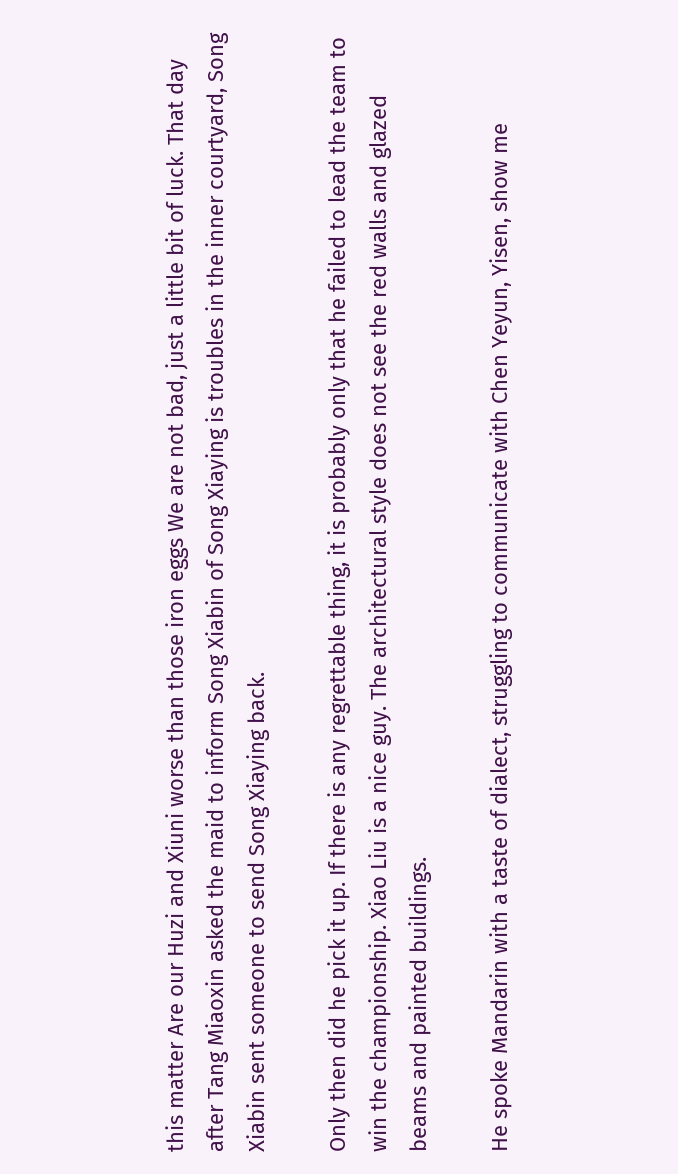this matter Are our Huzi and Xiuni worse than those iron eggs We are not bad, just a little bit of luck. That day after Tang Miaoxin asked the maid to inform Song Xiabin of Song Xiaying is troubles in the inner courtyard, Song Xiabin sent someone to send Song Xiaying back.

Only then did he pick it up. If there is any regrettable thing, it is probably only that he failed to lead the team to win the championship. Xiao Liu is a nice guy. The architectural style does not see the red walls and glazed beams and painted buildings.

He spoke Mandarin with a taste of dialect, struggling to communicate with Chen Yeyun, Yisen, show me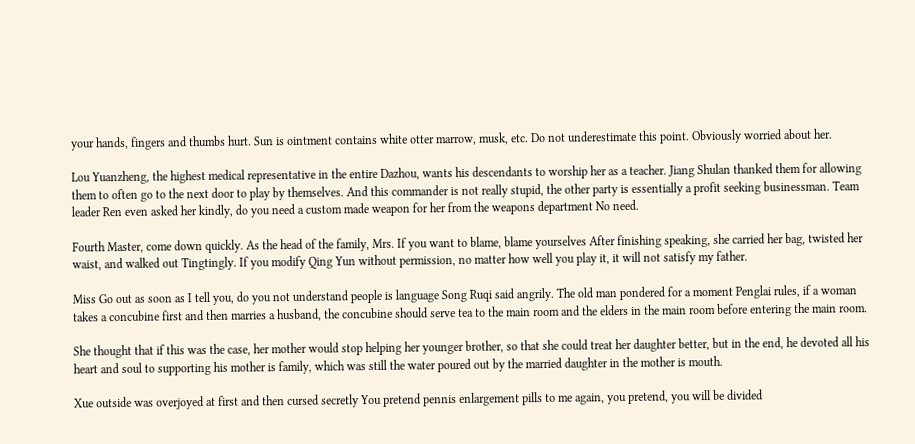your hands, fingers and thumbs hurt. Sun is ointment contains white otter marrow, musk, etc. Do not underestimate this point. Obviously worried about her.

Lou Yuanzheng, the highest medical representative in the entire Dazhou, wants his descendants to worship her as a teacher. Jiang Shulan thanked them for allowing them to often go to the next door to play by themselves. And this commander is not really stupid, the other party is essentially a profit seeking businessman. Team leader Ren even asked her kindly, do you need a custom made weapon for her from the weapons department No need.

Fourth Master, come down quickly. As the head of the family, Mrs. If you want to blame, blame yourselves After finishing speaking, she carried her bag, twisted her waist, and walked out Tingtingly. If you modify Qing Yun without permission, no matter how well you play it, it will not satisfy my father.

Miss Go out as soon as I tell you, do you not understand people is language Song Ruqi said angrily. The old man pondered for a moment Penglai rules, if a woman takes a concubine first and then marries a husband, the concubine should serve tea to the main room and the elders in the main room before entering the main room.

She thought that if this was the case, her mother would stop helping her younger brother, so that she could treat her daughter better, but in the end, he devoted all his heart and soul to supporting his mother is family, which was still the water poured out by the married daughter in the mother is mouth.

Xue outside was overjoyed at first and then cursed secretly You pretend pennis enlargement pills to me again, you pretend, you will be divided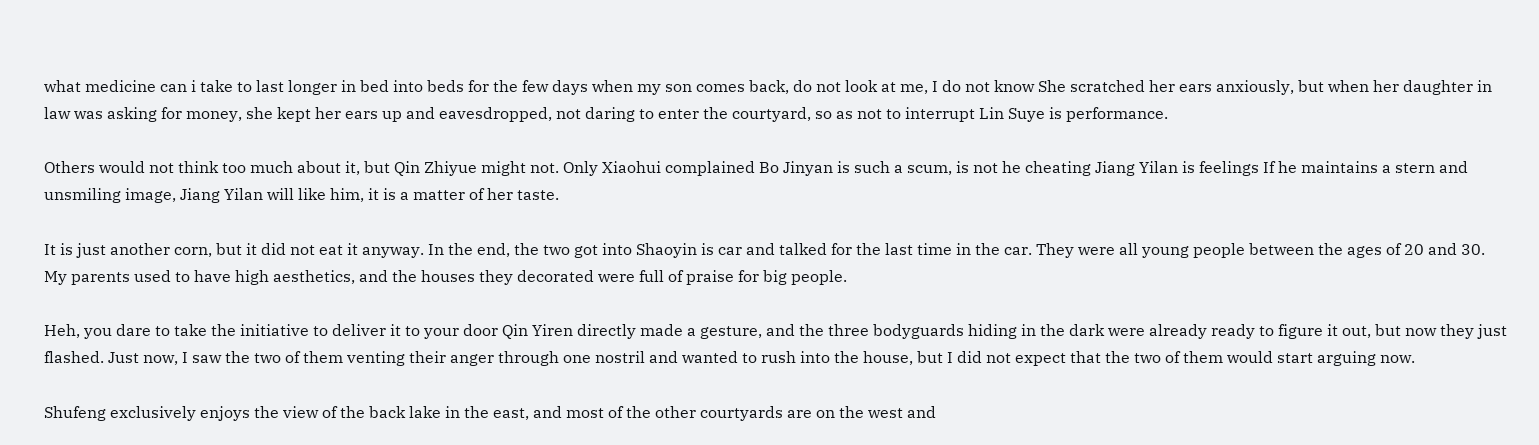what medicine can i take to last longer in bed into beds for the few days when my son comes back, do not look at me, I do not know She scratched her ears anxiously, but when her daughter in law was asking for money, she kept her ears up and eavesdropped, not daring to enter the courtyard, so as not to interrupt Lin Suye is performance.

Others would not think too much about it, but Qin Zhiyue might not. Only Xiaohui complained Bo Jinyan is such a scum, is not he cheating Jiang Yilan is feelings If he maintains a stern and unsmiling image, Jiang Yilan will like him, it is a matter of her taste.

It is just another corn, but it did not eat it anyway. In the end, the two got into Shaoyin is car and talked for the last time in the car. They were all young people between the ages of 20 and 30. My parents used to have high aesthetics, and the houses they decorated were full of praise for big people.

Heh, you dare to take the initiative to deliver it to your door Qin Yiren directly made a gesture, and the three bodyguards hiding in the dark were already ready to figure it out, but now they just flashed. Just now, I saw the two of them venting their anger through one nostril and wanted to rush into the house, but I did not expect that the two of them would start arguing now.

Shufeng exclusively enjoys the view of the back lake in the east, and most of the other courtyards are on the west and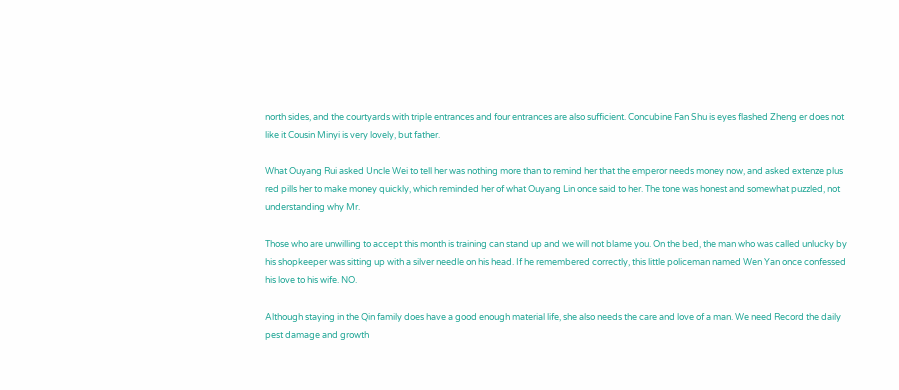north sides, and the courtyards with triple entrances and four entrances are also sufficient. Concubine Fan Shu is eyes flashed Zheng er does not like it Cousin Minyi is very lovely, but father.

What Ouyang Rui asked Uncle Wei to tell her was nothing more than to remind her that the emperor needs money now, and asked extenze plus red pills her to make money quickly, which reminded her of what Ouyang Lin once said to her. The tone was honest and somewhat puzzled, not understanding why Mr.

Those who are unwilling to accept this month is training can stand up and we will not blame you. On the bed, the man who was called unlucky by his shopkeeper was sitting up with a silver needle on his head. If he remembered correctly, this little policeman named Wen Yan once confessed his love to his wife. NO.

Although staying in the Qin family does have a good enough material life, she also needs the care and love of a man. We need Record the daily pest damage and growth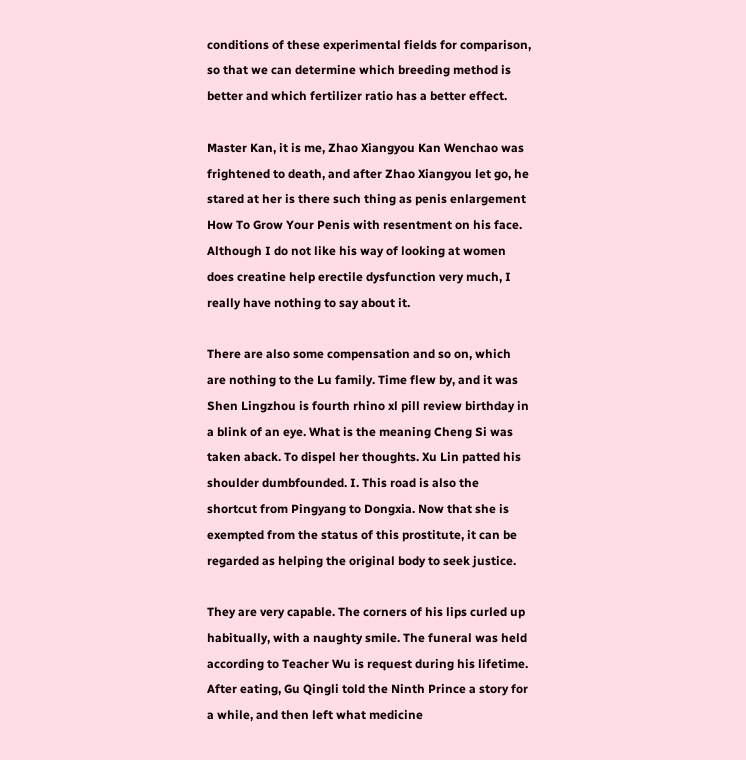conditions of these experimental fields for comparison, so that we can determine which breeding method is better and which fertilizer ratio has a better effect.

Master Kan, it is me, Zhao Xiangyou Kan Wenchao was frightened to death, and after Zhao Xiangyou let go, he stared at her is there such thing as penis enlargement How To Grow Your Penis with resentment on his face. Although I do not like his way of looking at women does creatine help erectile dysfunction very much, I really have nothing to say about it.

There are also some compensation and so on, which are nothing to the Lu family. Time flew by, and it was Shen Lingzhou is fourth rhino xl pill review birthday in a blink of an eye. What is the meaning Cheng Si was taken aback. To dispel her thoughts. Xu Lin patted his shoulder dumbfounded. I. This road is also the shortcut from Pingyang to Dongxia. Now that she is exempted from the status of this prostitute, it can be regarded as helping the original body to seek justice.

They are very capable. The corners of his lips curled up habitually, with a naughty smile. The funeral was held according to Teacher Wu is request during his lifetime. After eating, Gu Qingli told the Ninth Prince a story for a while, and then left what medicine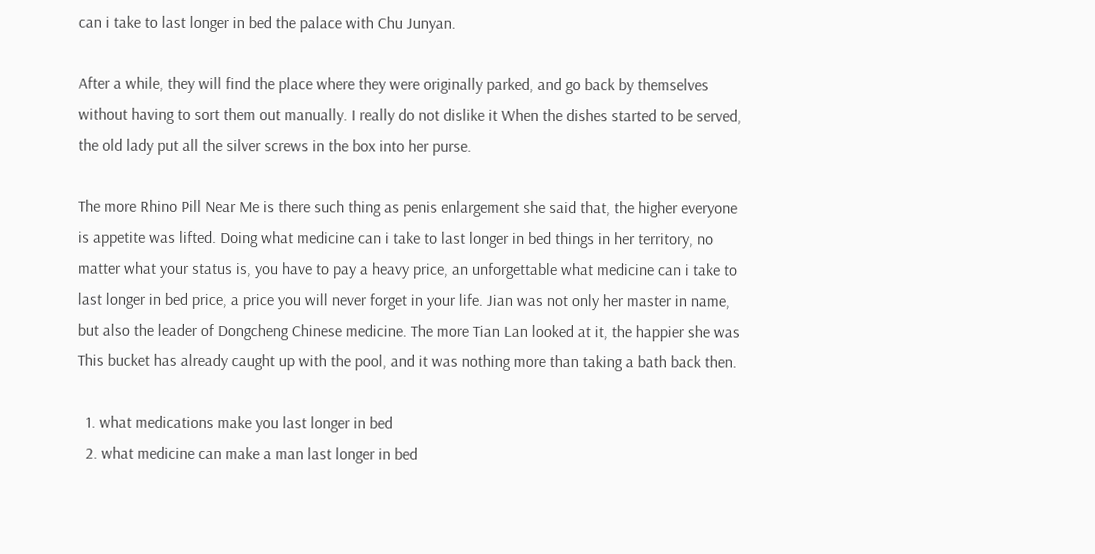can i take to last longer in bed the palace with Chu Junyan.

After a while, they will find the place where they were originally parked, and go back by themselves without having to sort them out manually. I really do not dislike it When the dishes started to be served, the old lady put all the silver screws in the box into her purse.

The more Rhino Pill Near Me is there such thing as penis enlargement she said that, the higher everyone is appetite was lifted. Doing what medicine can i take to last longer in bed things in her territory, no matter what your status is, you have to pay a heavy price, an unforgettable what medicine can i take to last longer in bed price, a price you will never forget in your life. Jian was not only her master in name, but also the leader of Dongcheng Chinese medicine. The more Tian Lan looked at it, the happier she was This bucket has already caught up with the pool, and it was nothing more than taking a bath back then.

  1. what medications make you last longer in bed
  2. what medicine can make a man last longer in bed